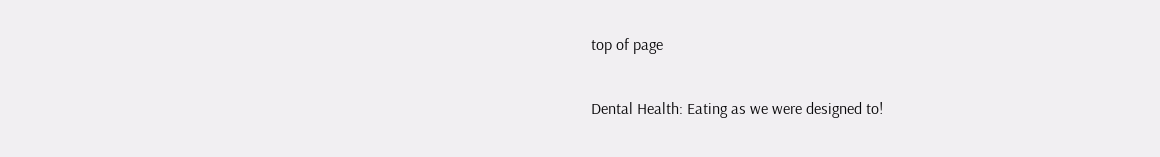top of page

Dental Health: Eating as we were designed to!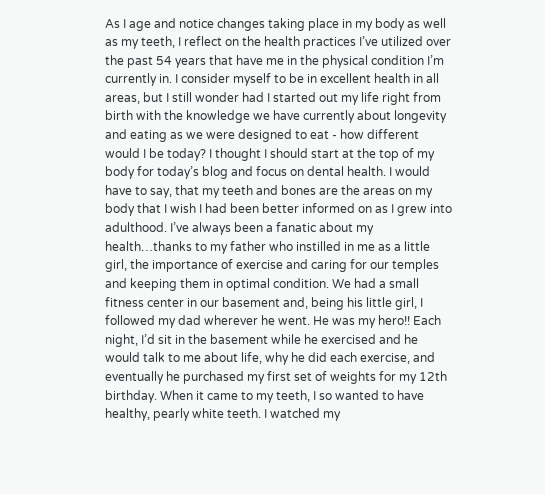As I age and notice changes taking place in my body as well as my teeth, I reflect on the health practices I’ve utilized over the past 54 years that have me in the physical condition I’m currently in. I consider myself to be in excellent health in all areas, but I still wonder had I started out my life right from birth with the knowledge we have currently about longevity and eating as we were designed to eat - how different would I be today? I thought I should start at the top of my body for today’s blog and focus on dental health. I would have to say, that my teeth and bones are the areas on my body that I wish I had been better informed on as I grew into adulthood. I’ve always been a fanatic about my health…thanks to my father who instilled in me as a little girl, the importance of exercise and caring for our temples and keeping them in optimal condition. We had a small fitness center in our basement and, being his little girl, I followed my dad wherever he went. He was my hero!! Each night, I’d sit in the basement while he exercised and he would talk to me about life, why he did each exercise, and eventually he purchased my first set of weights for my 12th birthday. When it came to my teeth, I so wanted to have healthy, pearly white teeth. I watched my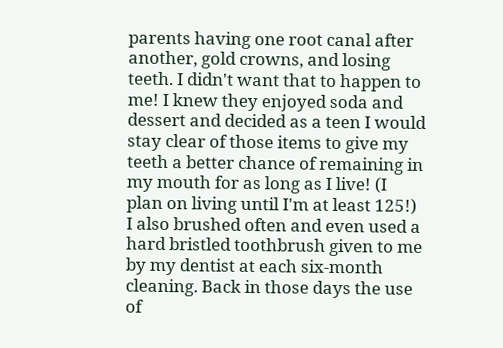parents having one root canal after another, gold crowns, and losing teeth. I didn't want that to happen to me! I knew they enjoyed soda and dessert and decided as a teen I would stay clear of those items to give my teeth a better chance of remaining in my mouth for as long as I live! (I plan on living until I'm at least 125!) I also brushed often and even used a hard bristled toothbrush given to me by my dentist at each six-month cleaning. Back in those days the use of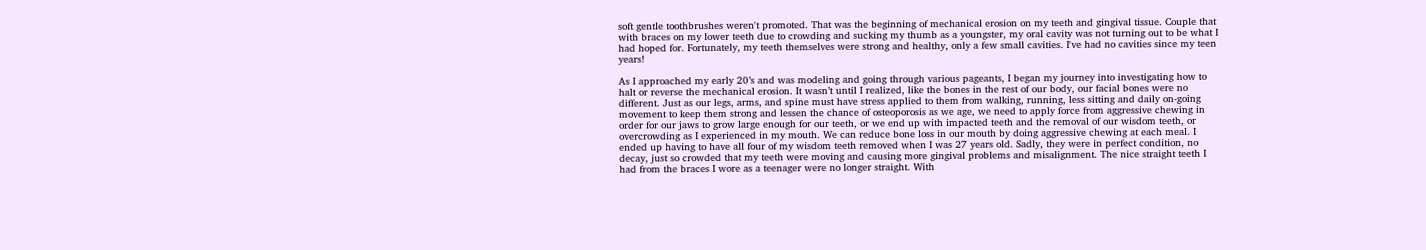soft gentle toothbrushes weren't promoted. That was the beginning of mechanical erosion on my teeth and gingival tissue. Couple that with braces on my lower teeth due to crowding and sucking my thumb as a youngster, my oral cavity was not turning out to be what I had hoped for. Fortunately, my teeth themselves were strong and healthy, only a few small cavities. I've had no cavities since my teen years!

As I approached my early 20’s and was modeling and going through various pageants, I began my journey into investigating how to halt or reverse the mechanical erosion. It wasn’t until I realized, like the bones in the rest of our body, our facial bones were no different. Just as our legs, arms, and spine must have stress applied to them from walking, running, less sitting and daily on-going movement to keep them strong and lessen the chance of osteoporosis as we age, we need to apply force from aggressive chewing in order for our jaws to grow large enough for our teeth, or we end up with impacted teeth and the removal of our wisdom teeth, or overcrowding as I experienced in my mouth. We can reduce bone loss in our mouth by doing aggressive chewing at each meal. I ended up having to have all four of my wisdom teeth removed when I was 27 years old. Sadly, they were in perfect condition, no decay, just so crowded that my teeth were moving and causing more gingival problems and misalignment. The nice straight teeth I had from the braces I wore as a teenager were no longer straight. With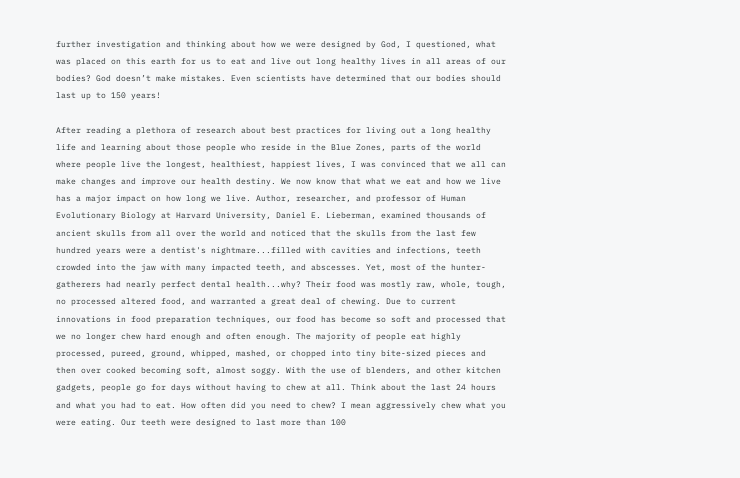further investigation and thinking about how we were designed by God, I questioned, what was placed on this earth for us to eat and live out long healthy lives in all areas of our bodies? God doesn’t make mistakes. Even scientists have determined that our bodies should last up to 150 years!

After reading a plethora of research about best practices for living out a long healthy life and learning about those people who reside in the Blue Zones, parts of the world where people live the longest, healthiest, happiest lives, I was convinced that we all can make changes and improve our health destiny. We now know that what we eat and how we live has a major impact on how long we live. Author, researcher, and professor of Human Evolutionary Biology at Harvard University, Daniel E. Lieberman, examined thousands of ancient skulls from all over the world and noticed that the skulls from the last few hundred years were a dentist's nightmare...filled with cavities and infections, teeth crowded into the jaw with many impacted teeth, and abscesses. Yet, most of the hunter-gatherers had nearly perfect dental health...why? Their food was mostly raw, whole, tough, no processed altered food, and warranted a great deal of chewing. Due to current innovations in food preparation techniques, our food has become so soft and processed that we no longer chew hard enough and often enough. The majority of people eat highly processed, pureed, ground, whipped, mashed, or chopped into tiny bite-sized pieces and then over cooked becoming soft, almost soggy. With the use of blenders, and other kitchen gadgets, people go for days without having to chew at all. Think about the last 24 hours and what you had to eat. How often did you need to chew? I mean aggressively chew what you were eating. Our teeth were designed to last more than 100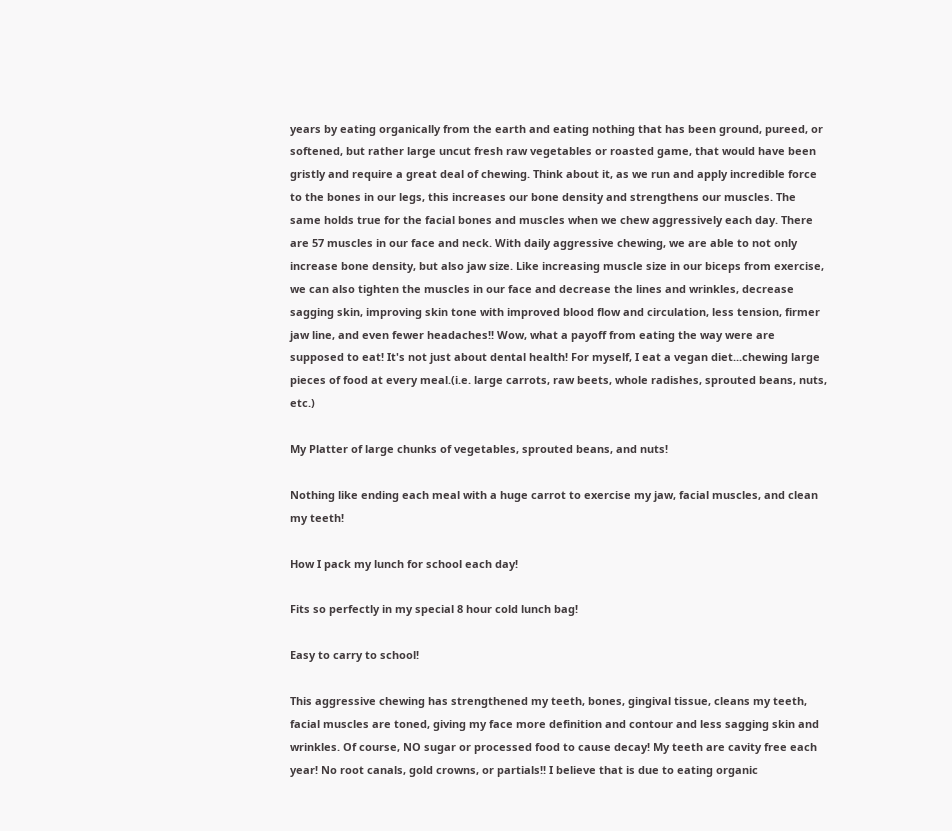years by eating organically from the earth and eating nothing that has been ground, pureed, or softened, but rather large uncut fresh raw vegetables or roasted game, that would have been gristly and require a great deal of chewing. Think about it, as we run and apply incredible force to the bones in our legs, this increases our bone density and strengthens our muscles. The same holds true for the facial bones and muscles when we chew aggressively each day. There are 57 muscles in our face and neck. With daily aggressive chewing, we are able to not only increase bone density, but also jaw size. Like increasing muscle size in our biceps from exercise, we can also tighten the muscles in our face and decrease the lines and wrinkles, decrease sagging skin, improving skin tone with improved blood flow and circulation, less tension, firmer jaw line, and even fewer headaches!! Wow, what a payoff from eating the way were are supposed to eat! It's not just about dental health! For myself, I eat a vegan diet...chewing large pieces of food at every meal.(i.e. large carrots, raw beets, whole radishes, sprouted beans, nuts, etc.)

My Platter of large chunks of vegetables, sprouted beans, and nuts!

Nothing like ending each meal with a huge carrot to exercise my jaw, facial muscles, and clean my teeth!

How I pack my lunch for school each day!

Fits so perfectly in my special 8 hour cold lunch bag!

Easy to carry to school!

This aggressive chewing has strengthened my teeth, bones, gingival tissue, cleans my teeth, facial muscles are toned, giving my face more definition and contour and less sagging skin and wrinkles. Of course, NO sugar or processed food to cause decay! My teeth are cavity free each year! No root canals, gold crowns, or partials!! I believe that is due to eating organic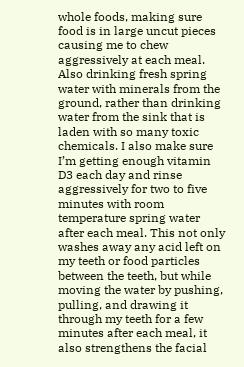whole foods, making sure food is in large uncut pieces causing me to chew aggressively at each meal. Also drinking fresh spring water with minerals from the ground, rather than drinking water from the sink that is laden with so many toxic chemicals. I also make sure I’m getting enough vitamin D3 each day and rinse aggressively for two to five minutes with room temperature spring water after each meal. This not only washes away any acid left on my teeth or food particles between the teeth, but while moving the water by pushing, pulling, and drawing it through my teeth for a few minutes after each meal, it also strengthens the facial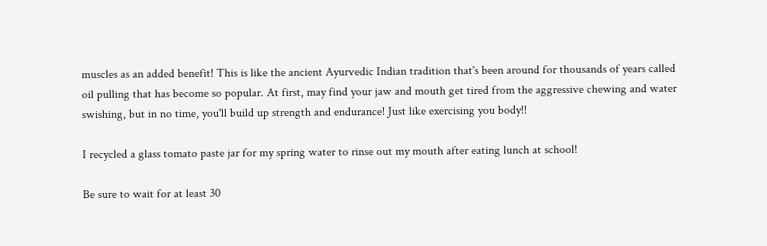muscles as an added benefit! This is like the ancient Ayurvedic Indian tradition that's been around for thousands of years called oil pulling that has become so popular. At first, may find your jaw and mouth get tired from the aggressive chewing and water swishing, but in no time, you'll build up strength and endurance! Just like exercising you body!!

I recycled a glass tomato paste jar for my spring water to rinse out my mouth after eating lunch at school!

Be sure to wait for at least 30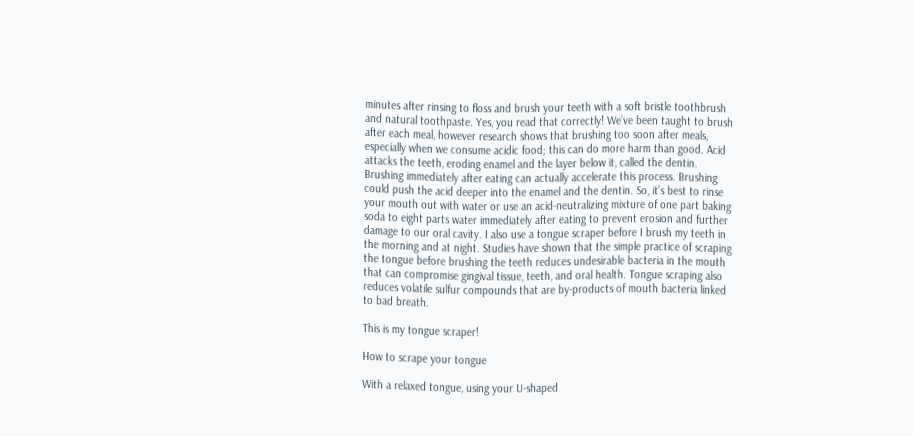minutes after rinsing to floss and brush your teeth with a soft bristle toothbrush and natural toothpaste. Yes, you read that correctly! We’ve been taught to brush after each meal, however research shows that brushing too soon after meals, especially when we consume acidic food; this can do more harm than good. Acid attacks the teeth, eroding enamel and the layer below it, called the dentin. Brushing immediately after eating can actually accelerate this process. Brushing could push the acid deeper into the enamel and the dentin. So, it’s best to rinse your mouth out with water or use an acid-neutralizing mixture of one part baking soda to eight parts water immediately after eating to prevent erosion and further damage to our oral cavity. I also use a tongue scraper before I brush my teeth in the morning and at night. Studies have shown that the simple practice of scraping the tongue before brushing the teeth reduces undesirable bacteria in the mouth that can compromise gingival tissue, teeth, and oral health. Tongue scraping also reduces volatile sulfur compounds that are by-products of mouth bacteria linked to bad breath.

This is my tongue scraper!

How to scrape your tongue

With a relaxed tongue, using your U-shaped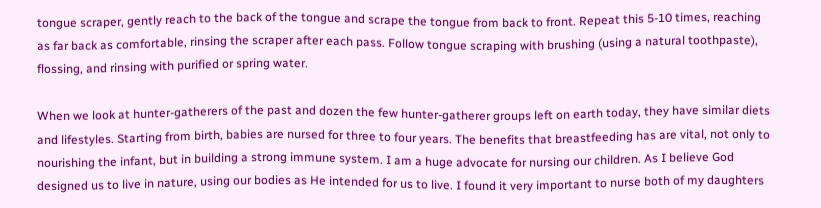tongue scraper, gently reach to the back of the tongue and scrape the tongue from back to front. Repeat this 5-10 times, reaching as far back as comfortable, rinsing the scraper after each pass. Follow tongue scraping with brushing (using a natural toothpaste), flossing, and rinsing with purified or spring water.

When we look at hunter-gatherers of the past and dozen the few hunter-gatherer groups left on earth today, they have similar diets and lifestyles. Starting from birth, babies are nursed for three to four years. The benefits that breastfeeding has are vital, not only to nourishing the infant, but in building a strong immune system. I am a huge advocate for nursing our children. As I believe God designed us to live in nature, using our bodies as He intended for us to live. I found it very important to nurse both of my daughters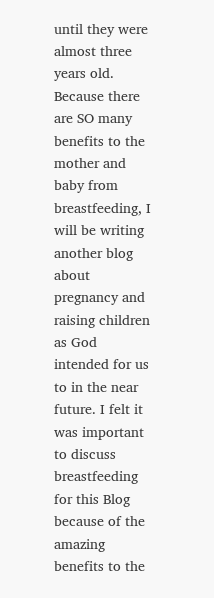until they were almost three years old. Because there are SO many benefits to the mother and baby from breastfeeding, I will be writing another blog about pregnancy and raising children as God intended for us to in the near future. I felt it was important to discuss breastfeeding for this Blog because of the amazing benefits to the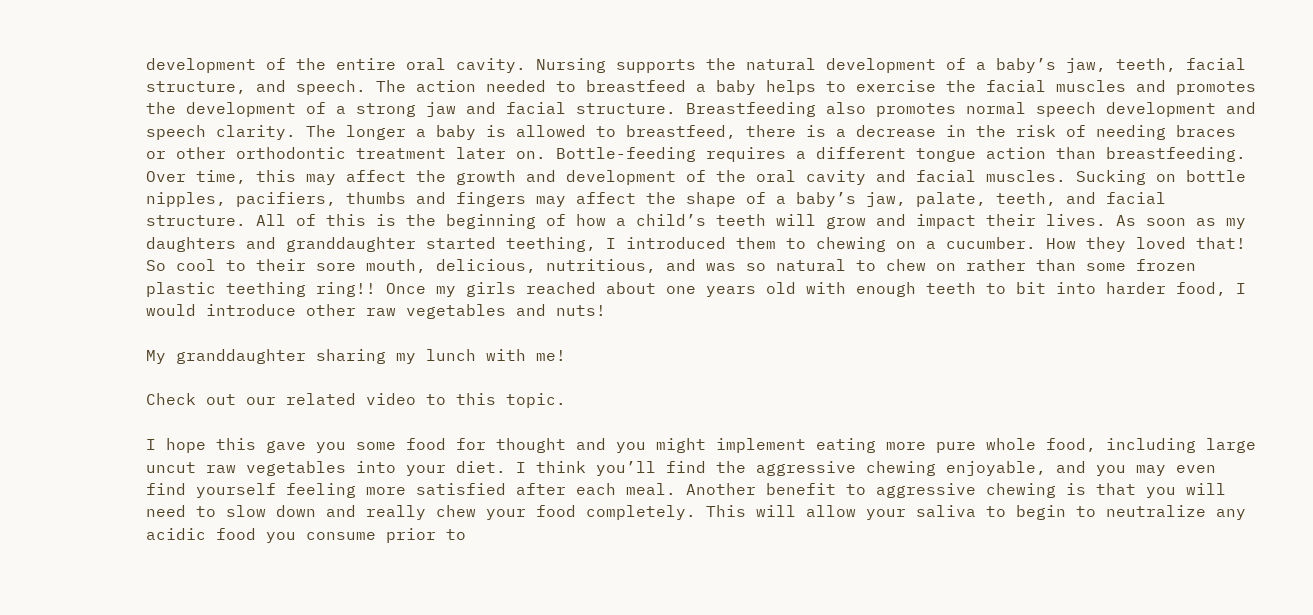development of the entire oral cavity. Nursing supports the natural development of a baby’s jaw, teeth, facial structure, and speech. The action needed to breastfeed a baby helps to exercise the facial muscles and promotes the development of a strong jaw and facial structure. Breastfeeding also promotes normal speech development and speech clarity. The longer a baby is allowed to breastfeed, there is a decrease in the risk of needing braces or other orthodontic treatment later on. Bottle-feeding requires a different tongue action than breastfeeding. Over time, this may affect the growth and development of the oral cavity and facial muscles. Sucking on bottle nipples, pacifiers, thumbs and fingers may affect the shape of a baby’s jaw, palate, teeth, and facial structure. All of this is the beginning of how a child’s teeth will grow and impact their lives. As soon as my daughters and granddaughter started teething, I introduced them to chewing on a cucumber. How they loved that! So cool to their sore mouth, delicious, nutritious, and was so natural to chew on rather than some frozen plastic teething ring!! Once my girls reached about one years old with enough teeth to bit into harder food, I would introduce other raw vegetables and nuts!

My granddaughter sharing my lunch with me!

Check out our related video to this topic.

I hope this gave you some food for thought and you might implement eating more pure whole food, including large uncut raw vegetables into your diet. I think you’ll find the aggressive chewing enjoyable, and you may even find yourself feeling more satisfied after each meal. Another benefit to aggressive chewing is that you will need to slow down and really chew your food completely. This will allow your saliva to begin to neutralize any acidic food you consume prior to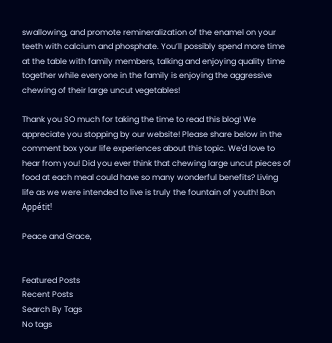swallowing, and promote remineralization of the enamel on your teeth with calcium and phosphate. You’ll possibly spend more time at the table with family members, talking and enjoying quality time together while everyone in the family is enjoying the aggressive chewing of their large uncut vegetables!

Thank you SO much for taking the time to read this blog! We appreciate you stopping by our website! Please share below in the comment box your life experiences about this topic. We'd love to hear from you! Did you ever think that chewing large uncut pieces of food at each meal could have so many wonderful benefits? Living life as we were intended to live is truly the fountain of youth! Bon Appétit!

Peace and Grace,


Featured Posts
Recent Posts
Search By Tags
No tags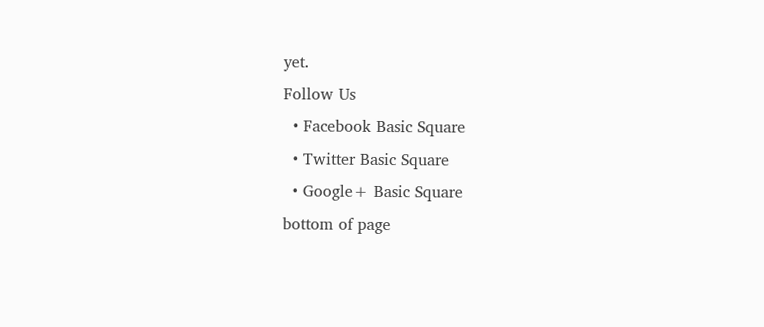yet.
Follow Us
  • Facebook Basic Square
  • Twitter Basic Square
  • Google+ Basic Square
bottom of page